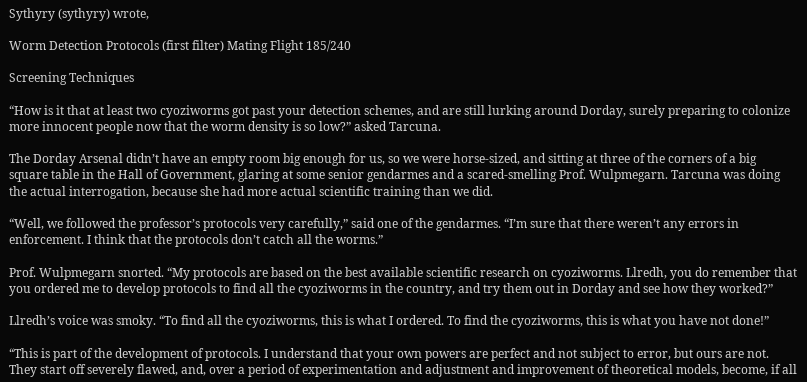Sythyry (sythyry) wrote,

Worm Detection Protocols (first filter) Mating Flight 185/240

Screening Techniques

“How is it that at least two cyoziworms got past your detection schemes, and are still lurking around Dorday, surely preparing to colonize more innocent people now that the worm density is so low?” asked Tarcuna.

The Dorday Arsenal didn’t have an empty room big enough for us, so we were horse-sized, and sitting at three of the corners of a big square table in the Hall of Government, glaring at some senior gendarmes and a scared-smelling Prof. Wulpmegarn. Tarcuna was doing the actual interrogation, because she had more actual scientific training than we did.

“Well, we followed the professor’s protocols very carefully,” said one of the gendarmes. “I’m sure that there weren’t any errors in enforcement. I think that the protocols don’t catch all the worms.”

Prof. Wulpmegarn snorted. “My protocols are based on the best available scientific research on cyoziworms. Llredh, you do remember that you ordered me to develop protocols to find all the cyoziworms in the country, and try them out in Dorday and see how they worked?”

Llredh’s voice was smoky. “To find all the cyoziworms, this is what I ordered. To find the cyoziworms, this is what you have not done!”

“This is part of the development of protocols. I understand that your own powers are perfect and not subject to error, but ours are not. They start off severely flawed, and, over a period of experimentation and adjustment and improvement of theoretical models, become, if all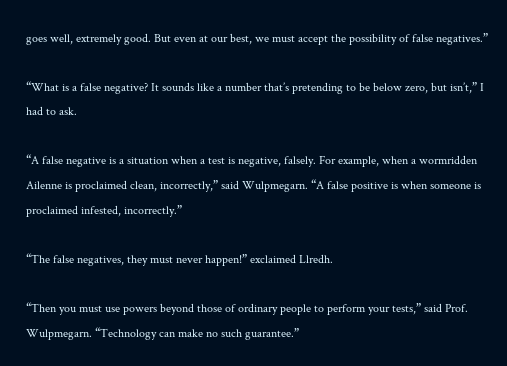goes well, extremely good. But even at our best, we must accept the possibility of false negatives.”

“What is a false negative? It sounds like a number that’s pretending to be below zero, but isn’t,” I had to ask.

“A false negative is a situation when a test is negative, falsely. For example, when a wormridden Ailenne is proclaimed clean, incorrectly,” said Wulpmegarn. “A false positive is when someone is proclaimed infested, incorrectly.”

“The false negatives, they must never happen!” exclaimed Llredh.

“Then you must use powers beyond those of ordinary people to perform your tests,” said Prof. Wulpmegarn. “Technology can make no such guarantee.”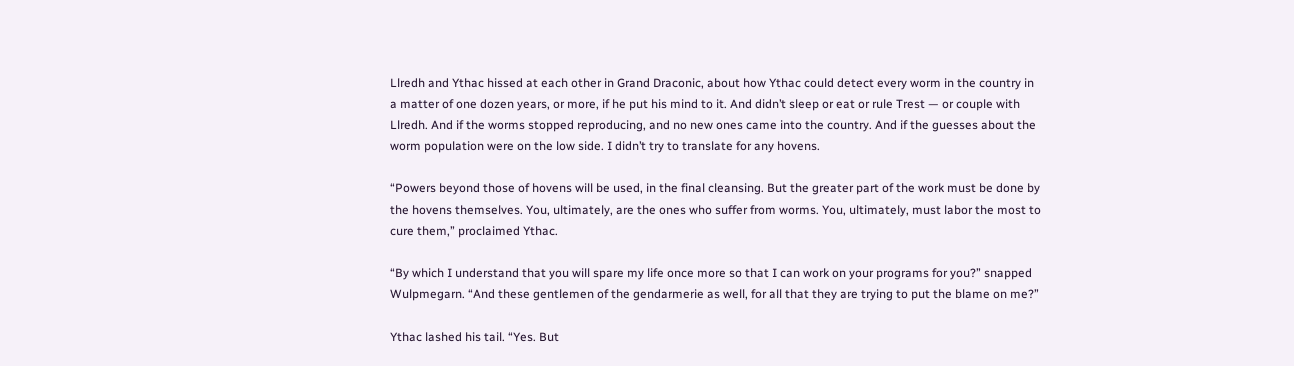Llredh and Ythac hissed at each other in Grand Draconic, about how Ythac could detect every worm in the country in a matter of one dozen years, or more, if he put his mind to it. And didn’t sleep or eat or rule Trest — or couple with Llredh. And if the worms stopped reproducing, and no new ones came into the country. And if the guesses about the worm population were on the low side. I didn’t try to translate for any hovens.

“Powers beyond those of hovens will be used, in the final cleansing. But the greater part of the work must be done by the hovens themselves. You, ultimately, are the ones who suffer from worms. You, ultimately, must labor the most to cure them,” proclaimed Ythac.

“By which I understand that you will spare my life once more so that I can work on your programs for you?” snapped Wulpmegarn. “And these gentlemen of the gendarmerie as well, for all that they are trying to put the blame on me?”

Ythac lashed his tail. “Yes. But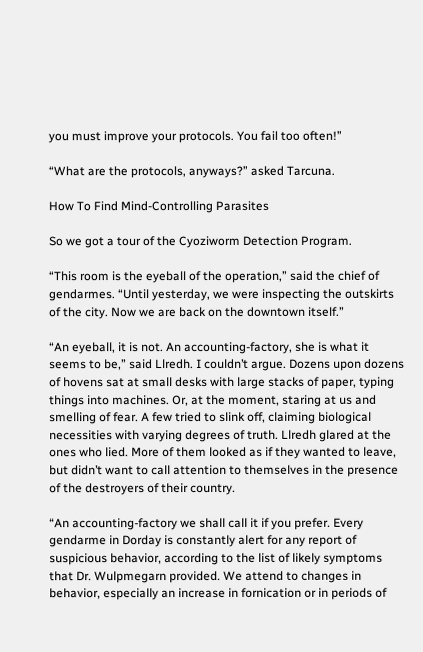you must improve your protocols. You fail too often!”

“What are the protocols, anyways?” asked Tarcuna.

How To Find Mind-Controlling Parasites

So we got a tour of the Cyoziworm Detection Program.

“This room is the eyeball of the operation,” said the chief of gendarmes. “Until yesterday, we were inspecting the outskirts of the city. Now we are back on the downtown itself.”

“An eyeball, it is not. An accounting-factory, she is what it seems to be,” said Llredh. I couldn’t argue. Dozens upon dozens of hovens sat at small desks with large stacks of paper, typing things into machines. Or, at the moment, staring at us and smelling of fear. A few tried to slink off, claiming biological necessities with varying degrees of truth. Llredh glared at the ones who lied. More of them looked as if they wanted to leave, but didn’t want to call attention to themselves in the presence of the destroyers of their country.

“An accounting-factory we shall call it if you prefer. Every gendarme in Dorday is constantly alert for any report of suspicious behavior, according to the list of likely symptoms that Dr. Wulpmegarn provided. We attend to changes in behavior, especially an increase in fornication or in periods of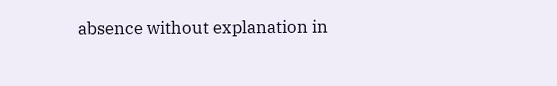absence without explanation in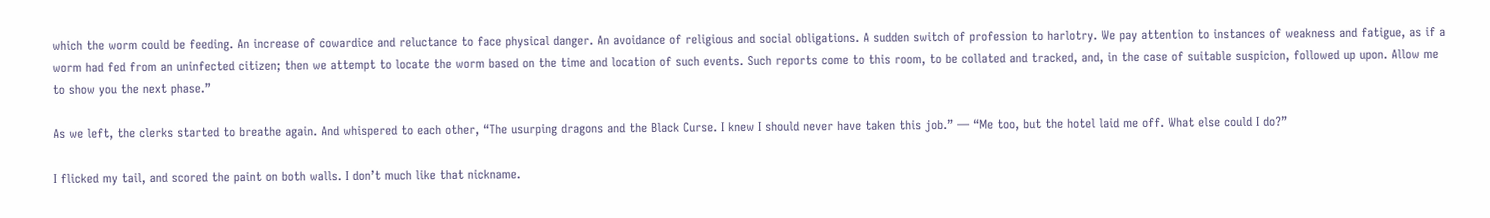which the worm could be feeding. An increase of cowardice and reluctance to face physical danger. An avoidance of religious and social obligations. A sudden switch of profession to harlotry. We pay attention to instances of weakness and fatigue, as if a worm had fed from an uninfected citizen; then we attempt to locate the worm based on the time and location of such events. Such reports come to this room, to be collated and tracked, and, in the case of suitable suspicion, followed up upon. Allow me to show you the next phase.”

As we left, the clerks started to breathe again. And whispered to each other, “The usurping dragons and the Black Curse. I knew I should never have taken this job.” — “Me too, but the hotel laid me off. What else could I do?”

I flicked my tail, and scored the paint on both walls. I don’t much like that nickname.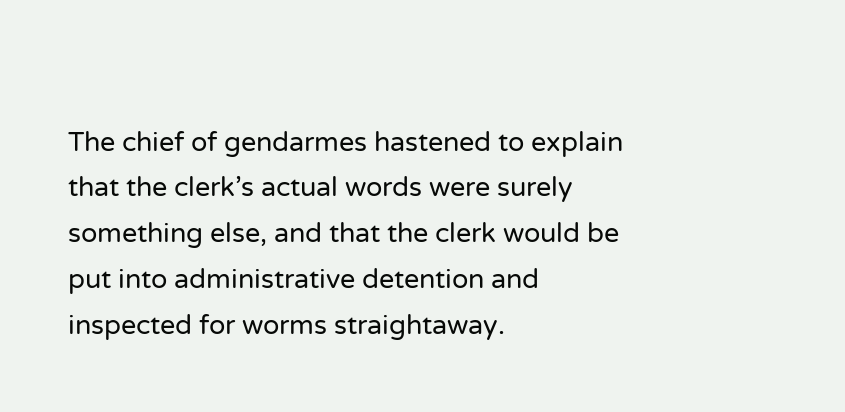The chief of gendarmes hastened to explain that the clerk’s actual words were surely something else, and that the clerk would be put into administrative detention and inspected for worms straightaway.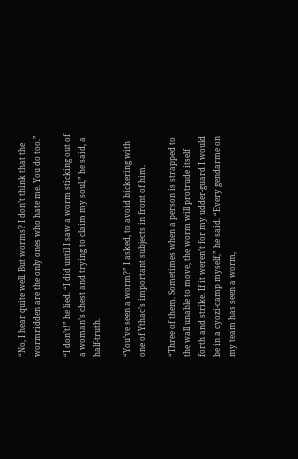“No, I hear quite well. But worms? I don’t think that the wormridden are the only ones who hate me. You do too.”

“I don’t!” he lied. “I did until I saw a worm sticking out of a woman’s chest and trying to claim my soul,” he said, a half-truth.

“You’ve seen a worm?” I asked, to avoid bickering with one of Ythac’s important subjects in front of him.

“Three of them. Sometimes when a person is strapped to the wall unable to move, the worm will protrude itself forth and strike. If it weren’t for my udder-guard I would be in a cyozi-camp myself,” he said. “Every gendarme on my team has seen a worm,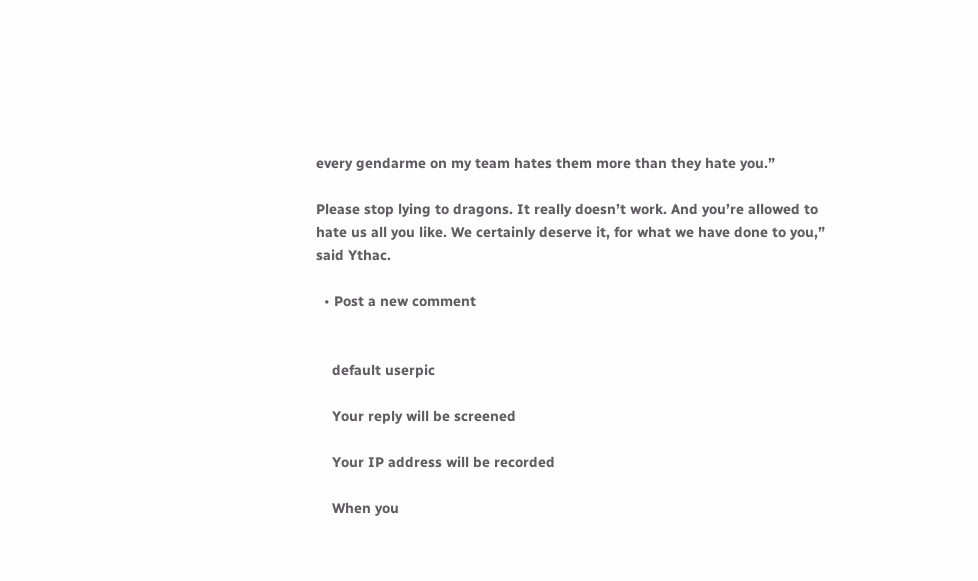every gendarme on my team hates them more than they hate you.”

Please stop lying to dragons. It really doesn’t work. And you’re allowed to hate us all you like. We certainly deserve it, for what we have done to you,” said Ythac.

  • Post a new comment


    default userpic

    Your reply will be screened

    Your IP address will be recorded

    When you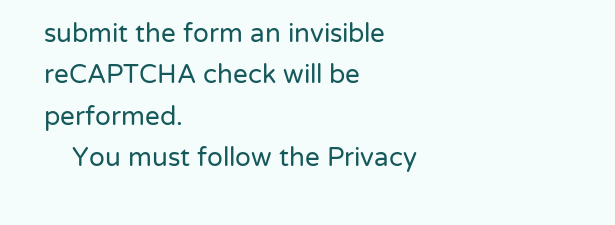submit the form an invisible reCAPTCHA check will be performed.
    You must follow the Privacy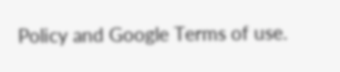Policy and Google Terms of use.